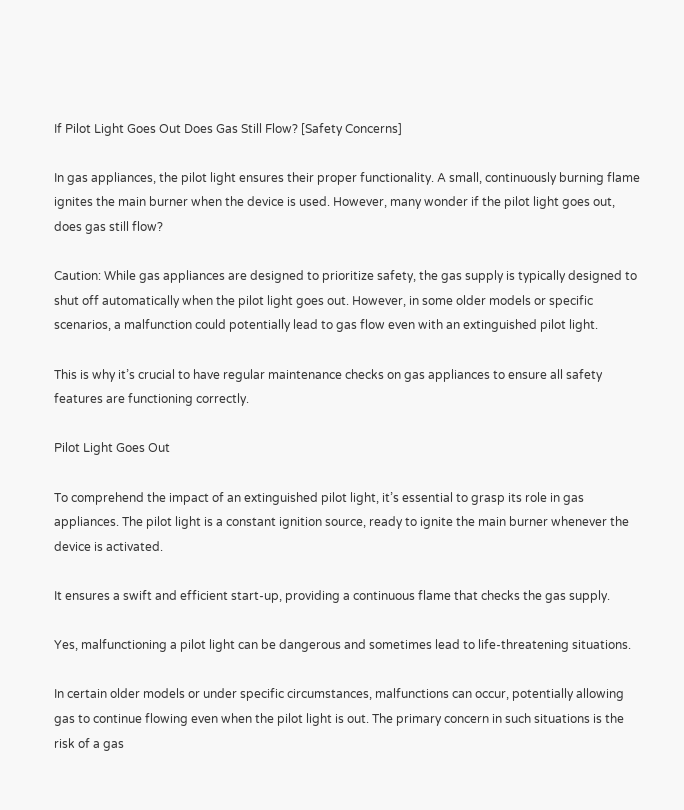If Pilot Light Goes Out Does Gas Still Flow? [Safety Concerns]

In gas appliances, the pilot light ensures their proper functionality. A small, continuously burning flame ignites the main burner when the device is used. However, many wonder if the pilot light goes out, does gas still flow?

Caution: While gas appliances are designed to prioritize safety, the gas supply is typically designed to shut off automatically when the pilot light goes out. However, in some older models or specific scenarios, a malfunction could potentially lead to gas flow even with an extinguished pilot light.

This is why it’s crucial to have regular maintenance checks on gas appliances to ensure all safety features are functioning correctly.

Pilot Light Goes Out

To comprehend the impact of an extinguished pilot light, it’s essential to grasp its role in gas appliances. The pilot light is a constant ignition source, ready to ignite the main burner whenever the device is activated.

It ensures a swift and efficient start-up, providing a continuous flame that checks the gas supply.

Yes, malfunctioning a pilot light can be dangerous and sometimes lead to life-threatening situations.

In certain older models or under specific circumstances, malfunctions can occur, potentially allowing gas to continue flowing even when the pilot light is out. The primary concern in such situations is the risk of a gas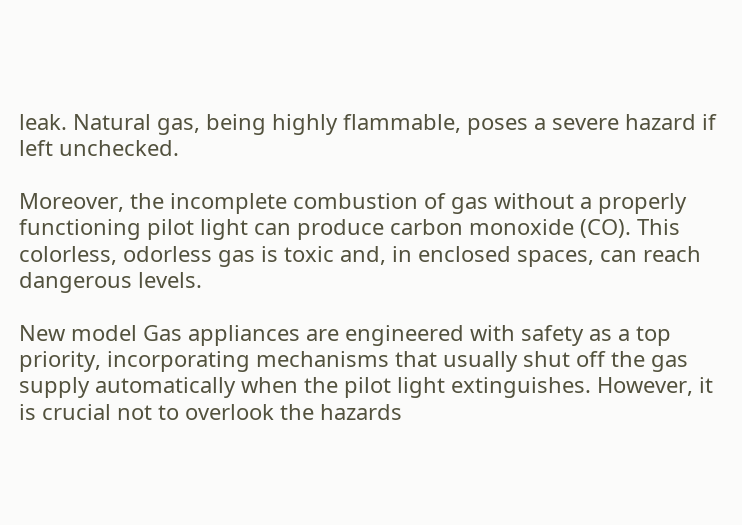leak. Natural gas, being highly flammable, poses a severe hazard if left unchecked.

Moreover, the incomplete combustion of gas without a properly functioning pilot light can produce carbon monoxide (CO). This colorless, odorless gas is toxic and, in enclosed spaces, can reach dangerous levels.

New model Gas appliances are engineered with safety as a top priority, incorporating mechanisms that usually shut off the gas supply automatically when the pilot light extinguishes. However, it is crucial not to overlook the hazards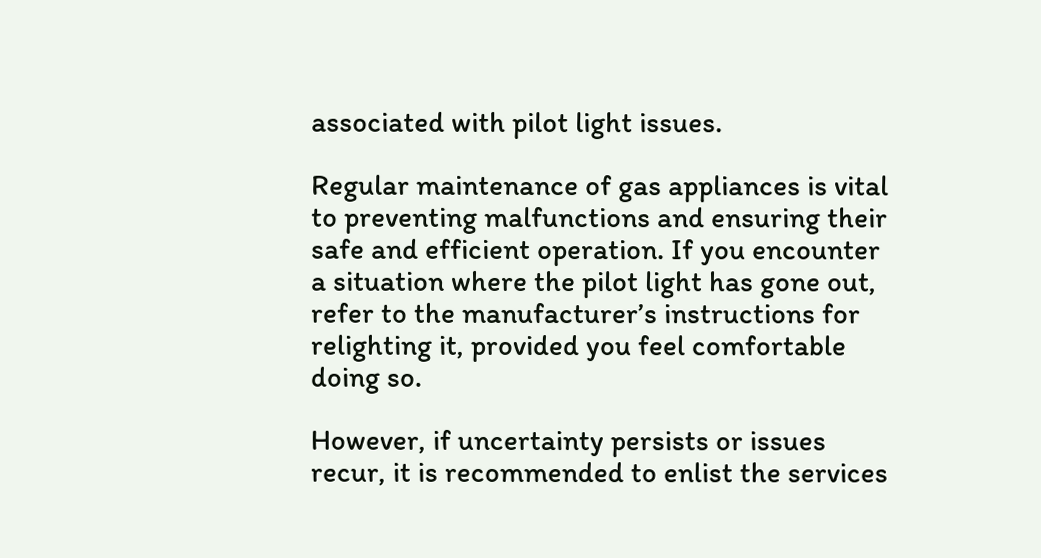associated with pilot light issues.

Regular maintenance of gas appliances is vital to preventing malfunctions and ensuring their safe and efficient operation. If you encounter a situation where the pilot light has gone out, refer to the manufacturer’s instructions for relighting it, provided you feel comfortable doing so.

However, if uncertainty persists or issues recur, it is recommended to enlist the services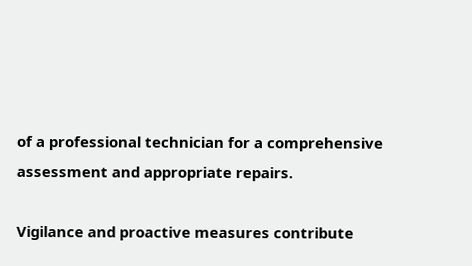of a professional technician for a comprehensive assessment and appropriate repairs.

Vigilance and proactive measures contribute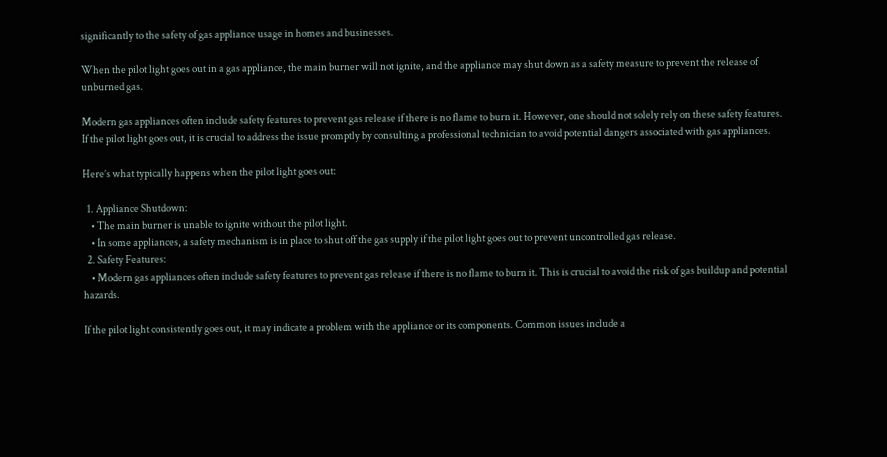significantly to the safety of gas appliance usage in homes and businesses.

When the pilot light goes out in a gas appliance, the main burner will not ignite, and the appliance may shut down as a safety measure to prevent the release of unburned gas.

Modern gas appliances often include safety features to prevent gas release if there is no flame to burn it. However, one should not solely rely on these safety features. If the pilot light goes out, it is crucial to address the issue promptly by consulting a professional technician to avoid potential dangers associated with gas appliances.

Here’s what typically happens when the pilot light goes out:

  1. Appliance Shutdown:
    • The main burner is unable to ignite without the pilot light.
    • In some appliances, a safety mechanism is in place to shut off the gas supply if the pilot light goes out to prevent uncontrolled gas release.
  2. Safety Features:
    • Modern gas appliances often include safety features to prevent gas release if there is no flame to burn it. This is crucial to avoid the risk of gas buildup and potential hazards.

If the pilot light consistently goes out, it may indicate a problem with the appliance or its components. Common issues include a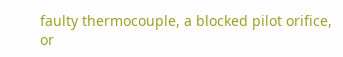faulty thermocouple, a blocked pilot orifice, or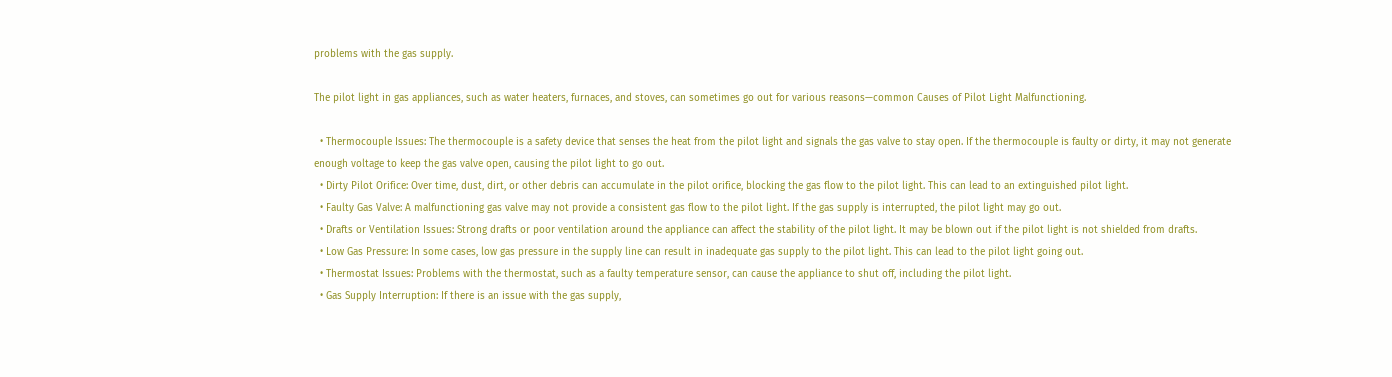problems with the gas supply.

The pilot light in gas appliances, such as water heaters, furnaces, and stoves, can sometimes go out for various reasons—common Causes of Pilot Light Malfunctioning.

  • Thermocouple Issues: The thermocouple is a safety device that senses the heat from the pilot light and signals the gas valve to stay open. If the thermocouple is faulty or dirty, it may not generate enough voltage to keep the gas valve open, causing the pilot light to go out.
  • Dirty Pilot Orifice: Over time, dust, dirt, or other debris can accumulate in the pilot orifice, blocking the gas flow to the pilot light. This can lead to an extinguished pilot light.
  • Faulty Gas Valve: A malfunctioning gas valve may not provide a consistent gas flow to the pilot light. If the gas supply is interrupted, the pilot light may go out.
  • Drafts or Ventilation Issues: Strong drafts or poor ventilation around the appliance can affect the stability of the pilot light. It may be blown out if the pilot light is not shielded from drafts.
  • Low Gas Pressure: In some cases, low gas pressure in the supply line can result in inadequate gas supply to the pilot light. This can lead to the pilot light going out.
  • Thermostat Issues: Problems with the thermostat, such as a faulty temperature sensor, can cause the appliance to shut off, including the pilot light.
  • Gas Supply Interruption: If there is an issue with the gas supply,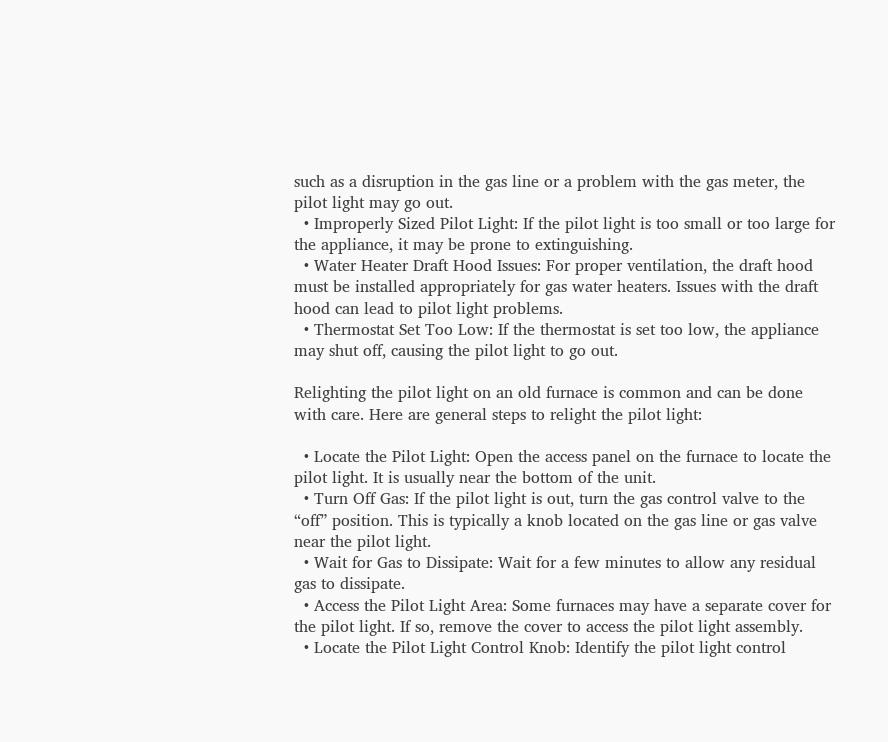such as a disruption in the gas line or a problem with the gas meter, the pilot light may go out.
  • Improperly Sized Pilot Light: If the pilot light is too small or too large for the appliance, it may be prone to extinguishing.
  • Water Heater Draft Hood Issues: For proper ventilation, the draft hood must be installed appropriately for gas water heaters. Issues with the draft hood can lead to pilot light problems.
  • Thermostat Set Too Low: If the thermostat is set too low, the appliance may shut off, causing the pilot light to go out.

Relighting the pilot light on an old furnace is common and can be done with care. Here are general steps to relight the pilot light:

  • Locate the Pilot Light: Open the access panel on the furnace to locate the pilot light. It is usually near the bottom of the unit.
  • Turn Off Gas: If the pilot light is out, turn the gas control valve to the “off” position. This is typically a knob located on the gas line or gas valve near the pilot light.
  • Wait for Gas to Dissipate: Wait for a few minutes to allow any residual gas to dissipate.
  • Access the Pilot Light Area: Some furnaces may have a separate cover for the pilot light. If so, remove the cover to access the pilot light assembly.
  • Locate the Pilot Light Control Knob: Identify the pilot light control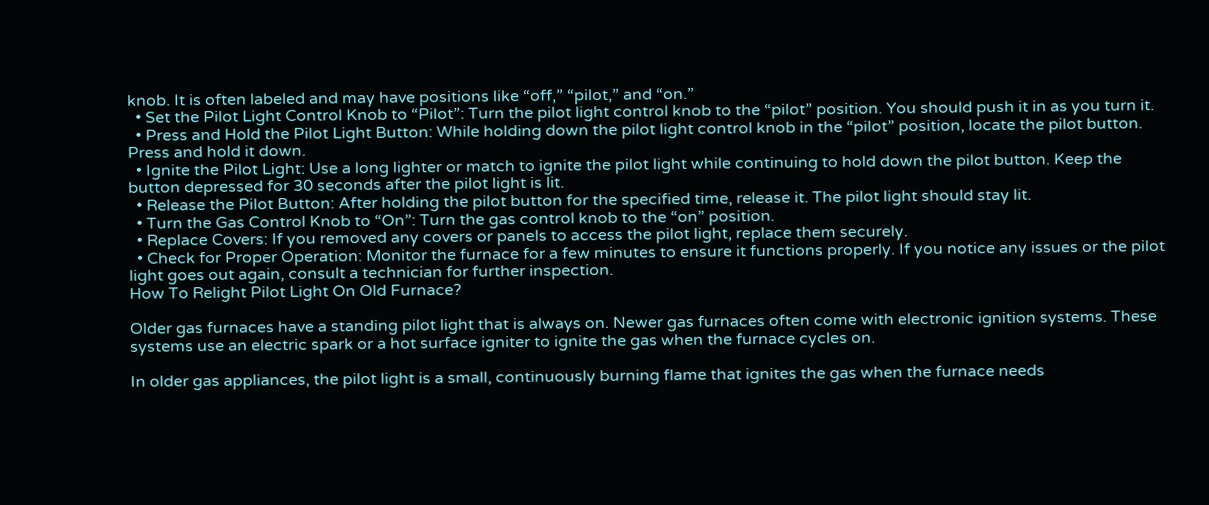knob. It is often labeled and may have positions like “off,” “pilot,” and “on.”
  • Set the Pilot Light Control Knob to “Pilot”: Turn the pilot light control knob to the “pilot” position. You should push it in as you turn it.
  • Press and Hold the Pilot Light Button: While holding down the pilot light control knob in the “pilot” position, locate the pilot button. Press and hold it down.
  • Ignite the Pilot Light: Use a long lighter or match to ignite the pilot light while continuing to hold down the pilot button. Keep the button depressed for 30 seconds after the pilot light is lit.
  • Release the Pilot Button: After holding the pilot button for the specified time, release it. The pilot light should stay lit.
  • Turn the Gas Control Knob to “On”: Turn the gas control knob to the “on” position.
  • Replace Covers: If you removed any covers or panels to access the pilot light, replace them securely.
  • Check for Proper Operation: Monitor the furnace for a few minutes to ensure it functions properly. If you notice any issues or the pilot light goes out again, consult a technician for further inspection.
How To Relight Pilot Light On Old Furnace?

Older gas furnaces have a standing pilot light that is always on. Newer gas furnaces often come with electronic ignition systems. These systems use an electric spark or a hot surface igniter to ignite the gas when the furnace cycles on.

In older gas appliances, the pilot light is a small, continuously burning flame that ignites the gas when the furnace needs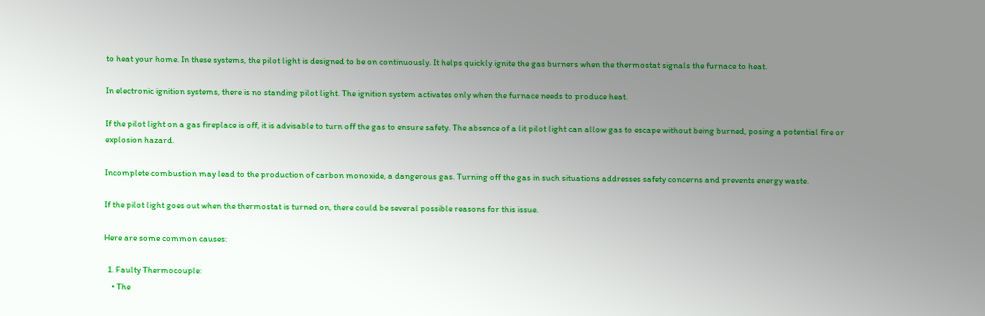to heat your home. In these systems, the pilot light is designed to be on continuously. It helps quickly ignite the gas burners when the thermostat signals the furnace to heat.

In electronic ignition systems, there is no standing pilot light. The ignition system activates only when the furnace needs to produce heat.

If the pilot light on a gas fireplace is off, it is advisable to turn off the gas to ensure safety. The absence of a lit pilot light can allow gas to escape without being burned, posing a potential fire or explosion hazard.

Incomplete combustion may lead to the production of carbon monoxide, a dangerous gas. Turning off the gas in such situations addresses safety concerns and prevents energy waste.

If the pilot light goes out when the thermostat is turned on, there could be several possible reasons for this issue.

Here are some common causes:

  1. Faulty Thermocouple:
    • The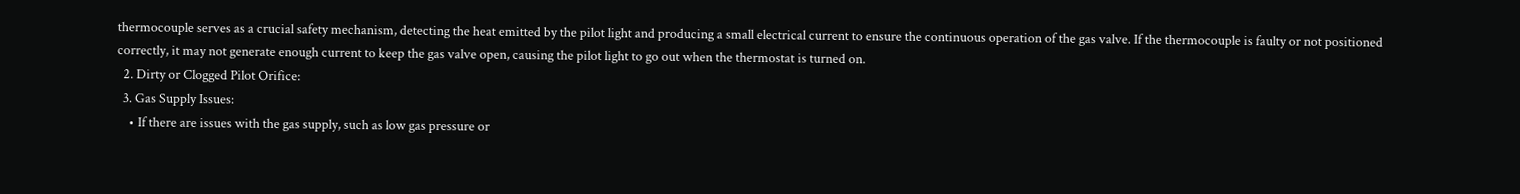thermocouple serves as a crucial safety mechanism, detecting the heat emitted by the pilot light and producing a small electrical current to ensure the continuous operation of the gas valve. If the thermocouple is faulty or not positioned correctly, it may not generate enough current to keep the gas valve open, causing the pilot light to go out when the thermostat is turned on.
  2. Dirty or Clogged Pilot Orifice:
  3. Gas Supply Issues:
    • If there are issues with the gas supply, such as low gas pressure or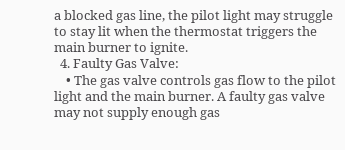a blocked gas line, the pilot light may struggle to stay lit when the thermostat triggers the main burner to ignite.
  4. Faulty Gas Valve:
    • The gas valve controls gas flow to the pilot light and the main burner. A faulty gas valve may not supply enough gas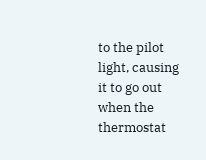to the pilot light, causing it to go out when the thermostat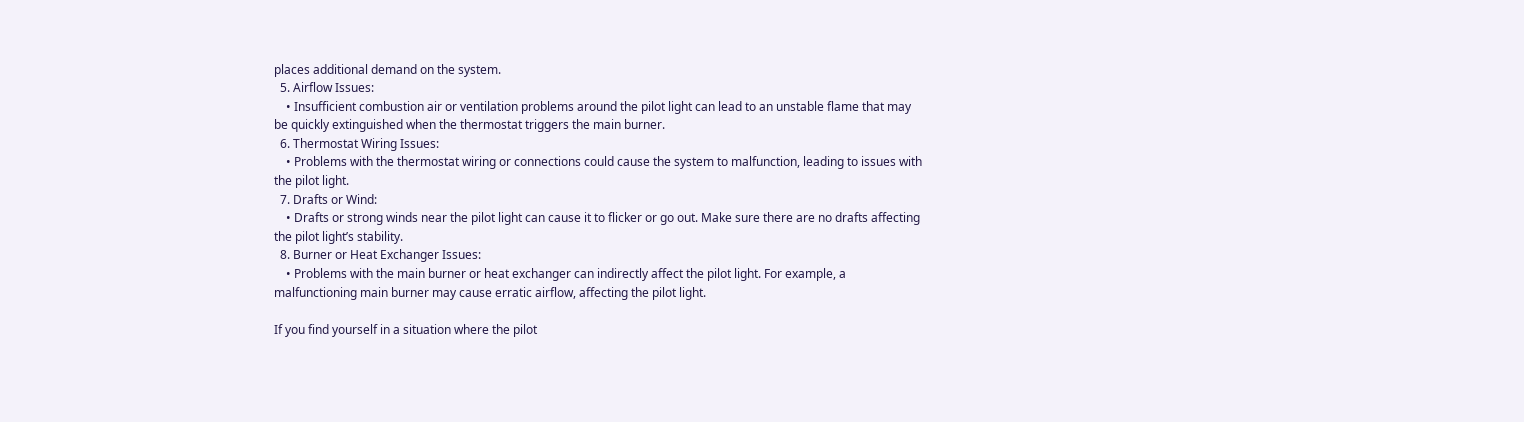places additional demand on the system.
  5. Airflow Issues:
    • Insufficient combustion air or ventilation problems around the pilot light can lead to an unstable flame that may be quickly extinguished when the thermostat triggers the main burner.
  6. Thermostat Wiring Issues:
    • Problems with the thermostat wiring or connections could cause the system to malfunction, leading to issues with the pilot light.
  7. Drafts or Wind:
    • Drafts or strong winds near the pilot light can cause it to flicker or go out. Make sure there are no drafts affecting the pilot light’s stability.
  8. Burner or Heat Exchanger Issues:
    • Problems with the main burner or heat exchanger can indirectly affect the pilot light. For example, a malfunctioning main burner may cause erratic airflow, affecting the pilot light.

If you find yourself in a situation where the pilot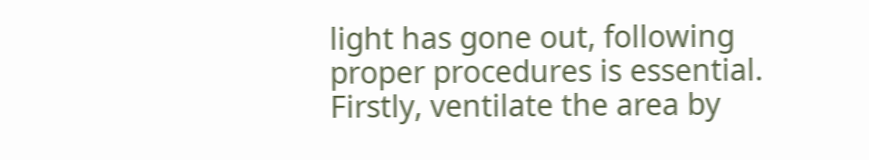light has gone out, following proper procedures is essential. Firstly, ventilate the area by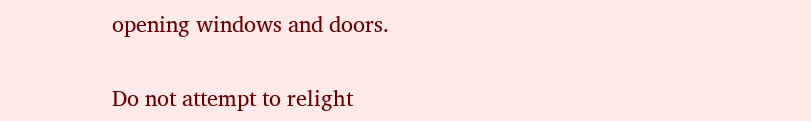opening windows and doors.

Do not attempt to relight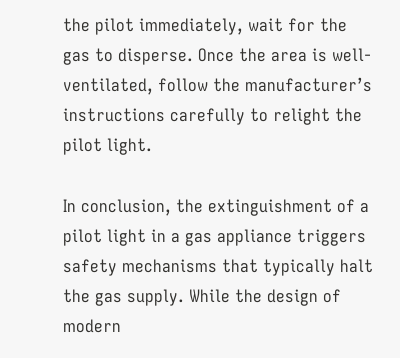the pilot immediately, wait for the gas to disperse. Once the area is well-ventilated, follow the manufacturer’s instructions carefully to relight the pilot light.

In conclusion, the extinguishment of a pilot light in a gas appliance triggers safety mechanisms that typically halt the gas supply. While the design of modern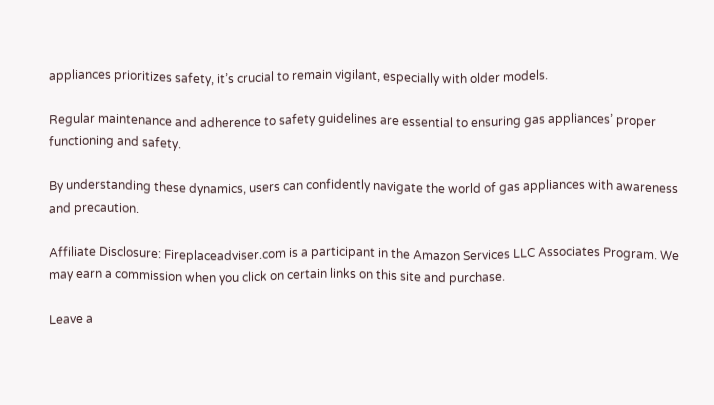appliances prioritizes safety, it’s crucial to remain vigilant, especially with older models.

Regular maintenance and adherence to safety guidelines are essential to ensuring gas appliances’ proper functioning and safety.

By understanding these dynamics, users can confidently navigate the world of gas appliances with awareness and precaution.

Affiliate Disclosure: Fireplaceadviser.com is a participant in the Amazon Services LLC Associates Program. We may earn a commission when you click on certain links on this site and purchase.

Leave a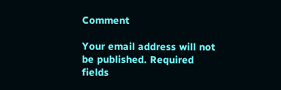Comment

Your email address will not be published. Required fields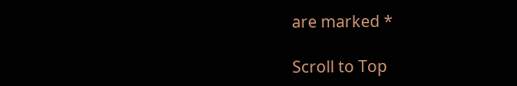are marked *

Scroll to Top